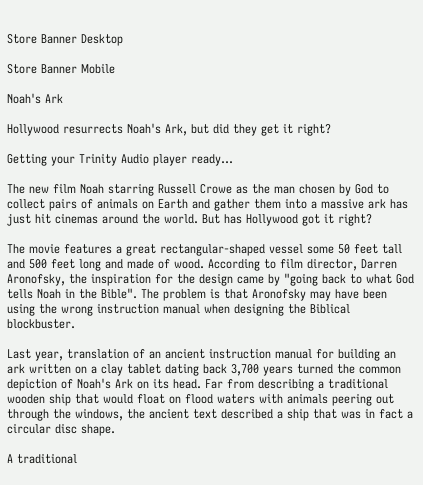Store Banner Desktop

Store Banner Mobile

Noah's Ark

Hollywood resurrects Noah's Ark, but did they get it right?

Getting your Trinity Audio player ready...

The new film Noah starring Russell Crowe as the man chosen by God to collect pairs of animals on Earth and gather them into a massive ark has just hit cinemas around the world. But has Hollywood got it right?

The movie features a great rectangular-shaped vessel some 50 feet tall and 500 feet long and made of wood. According to film director, Darren Aronofsky, the inspiration for the design came by "going back to what God tells Noah in the Bible". The problem is that Aronofsky may have been using the wrong instruction manual when designing the Biblical blockbuster.

Last year, translation of an ancient instruction manual for building an ark written on a clay tablet dating back 3,700 years turned the common depiction of Noah's Ark on its head. Far from describing a traditional wooden ship that would float on flood waters with animals peering out through the windows, the ancient text described a ship that was in fact a circular disc shape.

A traditional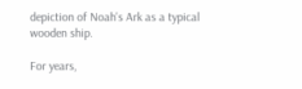depiction of Noah's Ark as a typical wooden ship.

For years,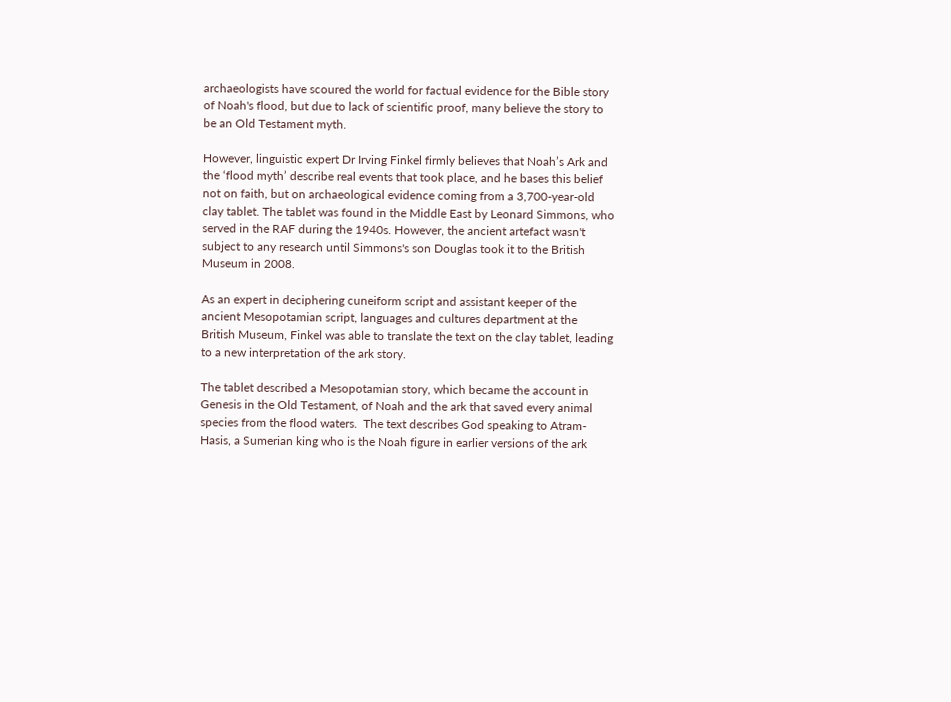archaeologists have scoured the world for factual evidence for the Bible story of Noah's flood, but due to lack of scientific proof, many believe the story to be an Old Testament myth.

However, linguistic expert Dr Irving Finkel firmly believes that Noah’s Ark and the ‘flood myth’ describe real events that took place, and he bases this belief not on faith, but on archaeological evidence coming from a 3,700-year-old clay tablet. The tablet was found in the Middle East by Leonard Simmons, who served in the RAF during the 1940s. However, the ancient artefact wasn't subject to any research until Simmons's son Douglas took it to the British Museum in 2008.

As an expert in deciphering cuneiform script and assistant keeper of the ancient Mesopotamian script, languages and cultures department at the British Museum, Finkel was able to translate the text on the clay tablet, leading to a new interpretation of the ark story.

The tablet described a Mesopotamian story, which became the account in Genesis in the Old Testament, of Noah and the ark that saved every animal species from the flood waters.  The text describes God speaking to Atram-Hasis, a Sumerian king who is the Noah figure in earlier versions of the ark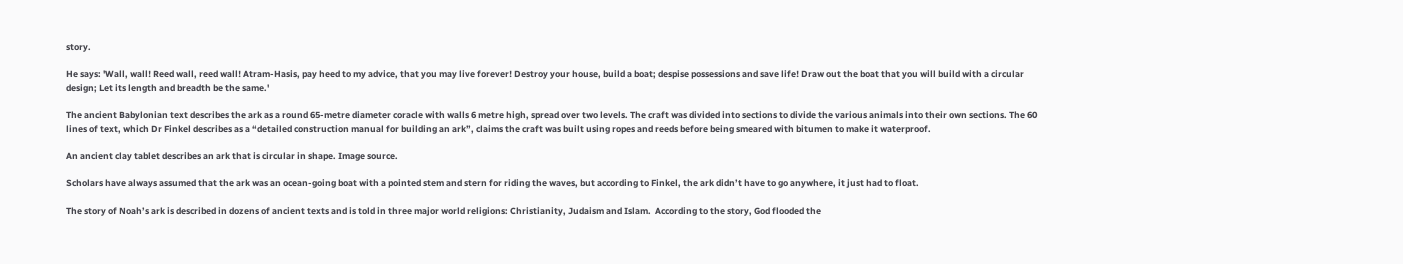story.

He says: 'Wall, wall! Reed wall, reed wall! Atram-Hasis, pay heed to my advice, that you may live forever! Destroy your house, build a boat; despise possessions and save life! Draw out the boat that you will build with a circular design; Let its length and breadth be the same.'

The ancient Babylonian text describes the ark as a round 65-metre diameter coracle with walls 6 metre high, spread over two levels. The craft was divided into sections to divide the various animals into their own sections. The 60 lines of text, which Dr Finkel describes as a “detailed construction manual for building an ark”, claims the craft was built using ropes and reeds before being smeared with bitumen to make it waterproof.

An ancient clay tablet describes an ark that is circular in shape. Image source.

Scholars have always assumed that the ark was an ocean-going boat with a pointed stem and stern for riding the waves, but according to Finkel, the ark didn’t have to go anywhere, it just had to float.

The story of Noah’s ark is described in dozens of ancient texts and is told in three major world religions: Christianity, Judaism and Islam.  According to the story, God flooded the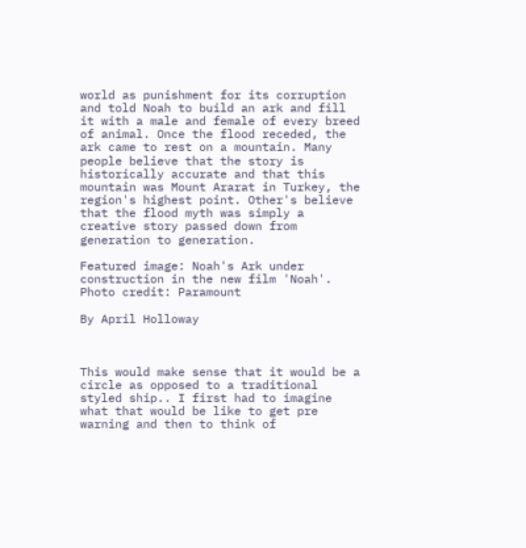world as punishment for its corruption and told Noah to build an ark and fill it with a male and female of every breed of animal. Once the flood receded, the ark came to rest on a mountain. Many people believe that the story is historically accurate and that this mountain was Mount Ararat in Turkey, the region's highest point. Other's believe that the flood myth was simply a creative story passed down from generation to generation.

Featured image: Noah's Ark under construction in the new film 'Noah'. Photo credit: Paramount

By April Holloway



This would make sense that it would be a circle as opposed to a traditional styled ship.. I first had to imagine what that would be like to get pre warning and then to think of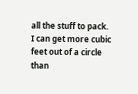all the stuff to pack. I can get more cubic feet out of a circle than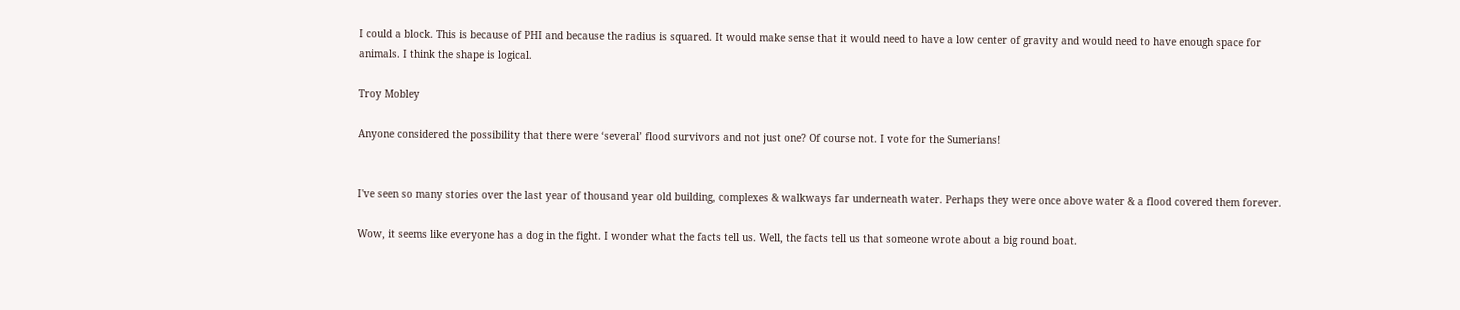I could a block. This is because of PHI and because the radius is squared. It would make sense that it would need to have a low center of gravity and would need to have enough space for animals. I think the shape is logical.

Troy Mobley

Anyone considered the possibility that there were ‘several’ flood survivors and not just one? Of course not. I vote for the Sumerians!


I've seen so many stories over the last year of thousand year old building, complexes & walkways far underneath water. Perhaps they were once above water & a flood covered them forever.

Wow, it seems like everyone has a dog in the fight. I wonder what the facts tell us. Well, the facts tell us that someone wrote about a big round boat.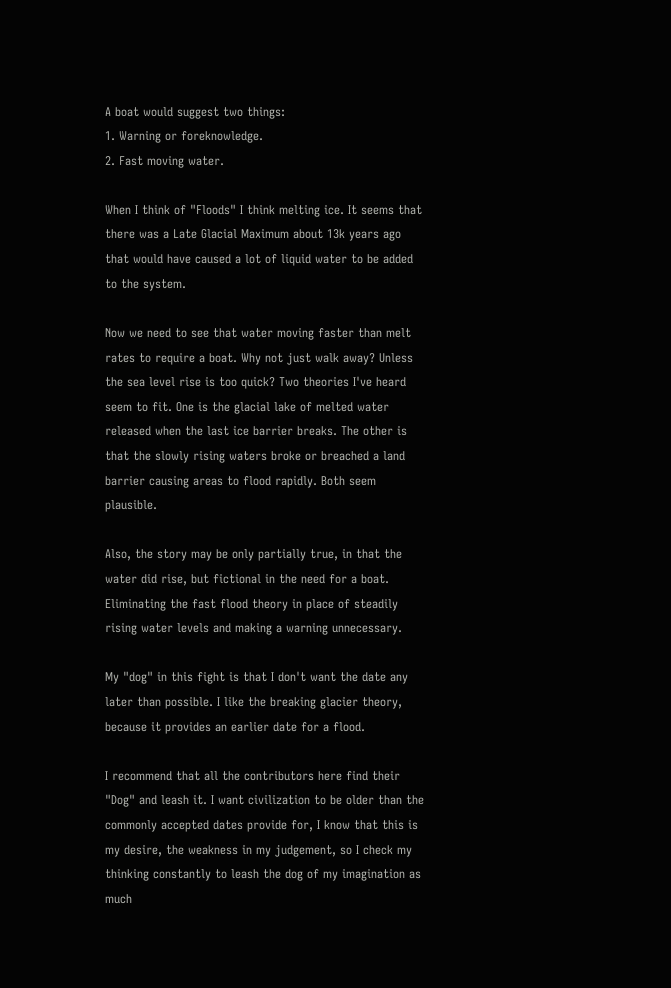A boat would suggest two things:
1. Warning or foreknowledge.
2. Fast moving water.

When I think of "Floods" I think melting ice. It seems that there was a Late Glacial Maximum about 13k years ago that would have caused a lot of liquid water to be added to the system.

Now we need to see that water moving faster than melt rates to require a boat. Why not just walk away? Unless the sea level rise is too quick? Two theories I've heard seem to fit. One is the glacial lake of melted water released when the last ice barrier breaks. The other is that the slowly rising waters broke or breached a land barrier causing areas to flood rapidly. Both seem plausible.

Also, the story may be only partially true, in that the water did rise, but fictional in the need for a boat. Eliminating the fast flood theory in place of steadily rising water levels and making a warning unnecessary.

My "dog" in this fight is that I don't want the date any later than possible. I like the breaking glacier theory, because it provides an earlier date for a flood.

I recommend that all the contributors here find their "Dog" and leash it. I want civilization to be older than the commonly accepted dates provide for, I know that this is my desire, the weakness in my judgement, so I check my thinking constantly to leash the dog of my imagination as much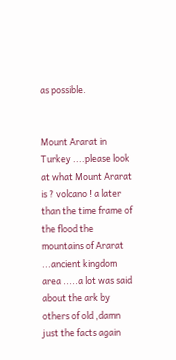as possible.


Mount Ararat in Turkey ....please look at what Mount Ararat is ? volcano ! a later than the time frame of the flood the mountains of Ararat ...ancient kingdom area .....a lot was said about the ark by others of old ,damn just the facts again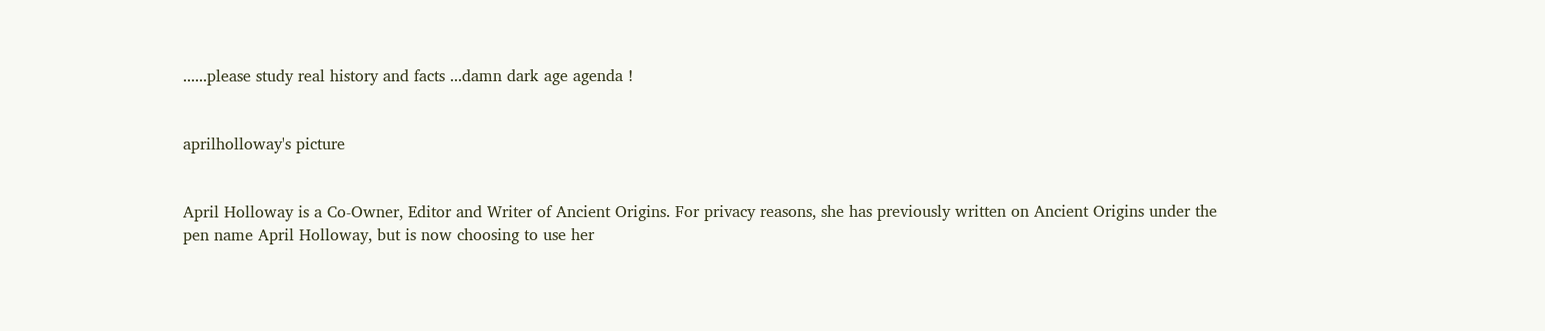......please study real history and facts ...damn dark age agenda !


aprilholloway's picture


April Holloway is a Co-Owner, Editor and Writer of Ancient Origins. For privacy reasons, she has previously written on Ancient Origins under the pen name April Holloway, but is now choosing to use her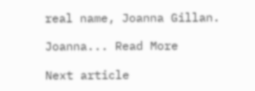real name, Joanna Gillan.

Joanna... Read More

Next article